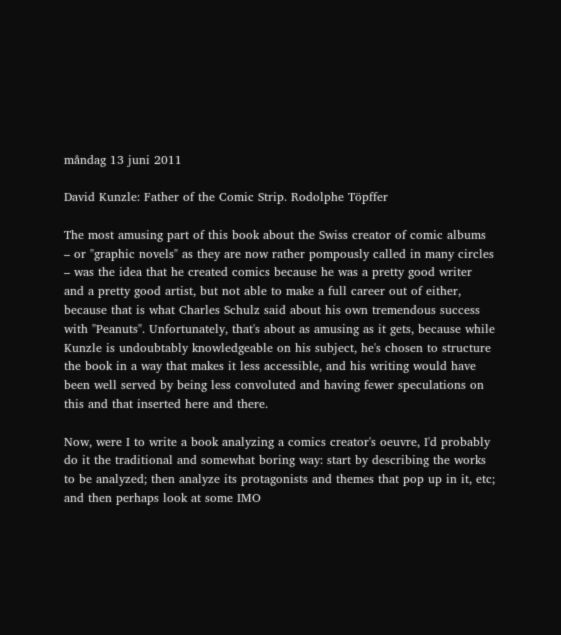måndag 13 juni 2011

David Kunzle: Father of the Comic Strip. Rodolphe Töpffer

The most amusing part of this book about the Swiss creator of comic albums – or "graphic novels" as they are now rather pompously called in many circles – was the idea that he created comics because he was a pretty good writer and a pretty good artist, but not able to make a full career out of either, because that is what Charles Schulz said about his own tremendous success with "Peanuts". Unfortunately, that's about as amusing as it gets, because while Kunzle is undoubtably knowledgeable on his subject, he's chosen to structure the book in a way that makes it less accessible, and his writing would have been well served by being less convoluted and having fewer speculations on this and that inserted here and there.

Now, were I to write a book analyzing a comics creator's oeuvre, I'd probably do it the traditional and somewhat boring way: start by describing the works to be analyzed; then analyze its protagonists and themes that pop up in it, etc; and then perhaps look at some IMO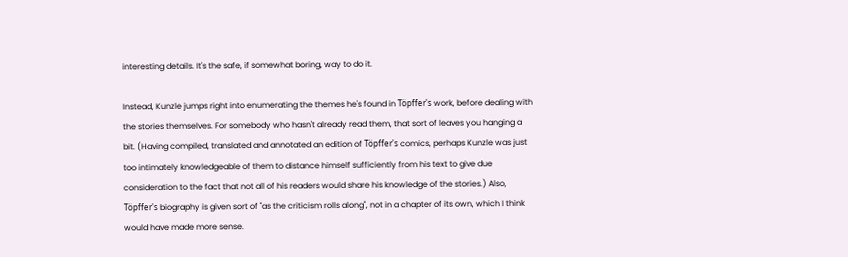interesting details. It's the safe, if somewhat boring, way to do it.

Instead, Kunzle jumps right into enumerating the themes he's found in Töpffer's work, before dealing with the stories themselves. For somebody who hasn't already read them, that sort of leaves you hanging a bit. (Having compiled, translated and annotated an edition of Töpffer's comics, perhaps Kunzle was just too intimately knowledgeable of them to distance himself sufficiently from his text to give due consideration to the fact that not all of his readers would share his knowledge of the stories.) Also, Töpffer's biography is given sort of "as the criticism rolls along", not in a chapter of its own, which I think would have made more sense.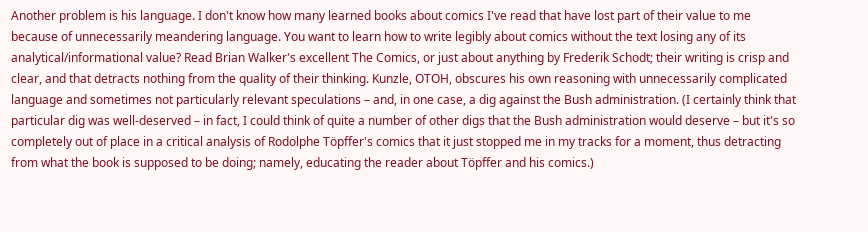Another problem is his language. I don't know how many learned books about comics I've read that have lost part of their value to me because of unnecessarily meandering language. You want to learn how to write legibly about comics without the text losing any of its analytical/informational value? Read Brian Walker's excellent The Comics, or just about anything by Frederik Schodt; their writing is crisp and clear, and that detracts nothing from the quality of their thinking. Kunzle, OTOH, obscures his own reasoning with unnecessarily complicated language and sometimes not particularly relevant speculations – and, in one case, a dig against the Bush administration. (I certainly think that particular dig was well-deserved – in fact, I could think of quite a number of other digs that the Bush administration would deserve – but it's so completely out of place in a critical analysis of Rodolphe Töpffer's comics that it just stopped me in my tracks for a moment, thus detracting from what the book is supposed to be doing; namely, educating the reader about Töpffer and his comics.)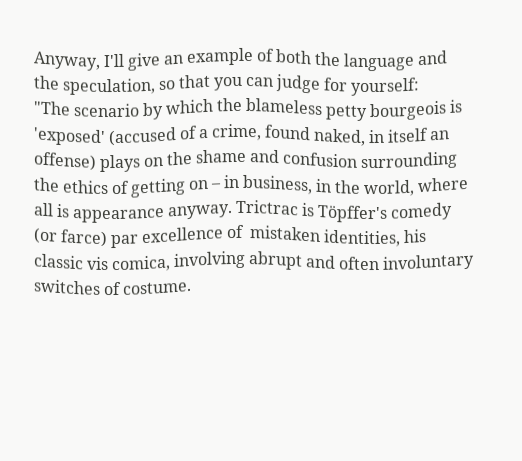Anyway, I'll give an example of both the language and the speculation, so that you can judge for yourself:
"The scenario by which the blameless petty bourgeois is 'exposed' (accused of a crime, found naked, in itself an offense) plays on the shame and confusion surrounding the ethics of getting on – in business, in the world, where all is appearance anyway. Trictrac is Töpffer's comedy (or farce) par excellence of  mistaken identities, his classic vis comica, involving abrupt and often involuntary switches of costume.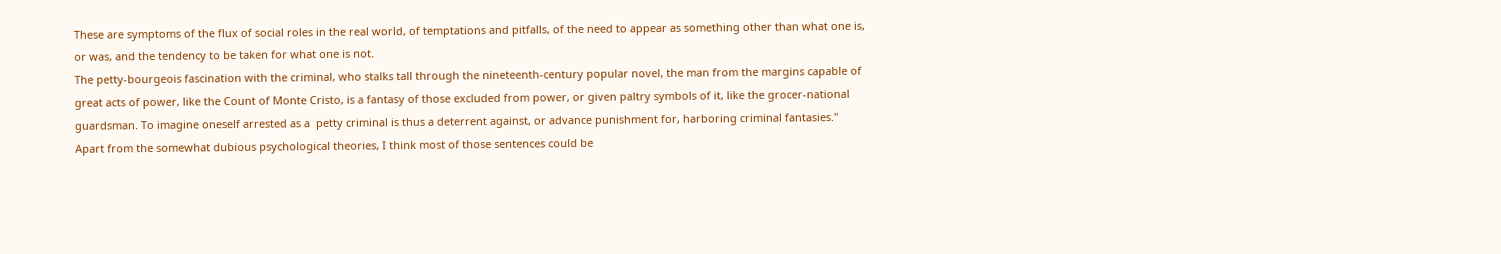These are symptoms of the flux of social roles in the real world, of temptations and pitfalls, of the need to appear as something other than what one is, or was, and the tendency to be taken for what one is not.
The petty-bourgeois fascination with the criminal, who stalks tall through the nineteenth-century popular novel, the man from the margins capable of great acts of power, like the Count of Monte Cristo, is a fantasy of those excluded from power, or given paltry symbols of it, like the grocer-national guardsman. To imagine oneself arrested as a  petty criminal is thus a deterrent against, or advance punishment for, harboring criminal fantasies."
Apart from the somewhat dubious psychological theories, I think most of those sentences could be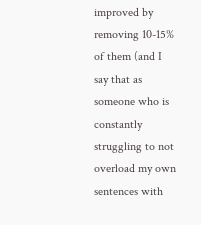improved by removing 10-15% of them (and I say that as someone who is constantly struggling to not overload my own sentences with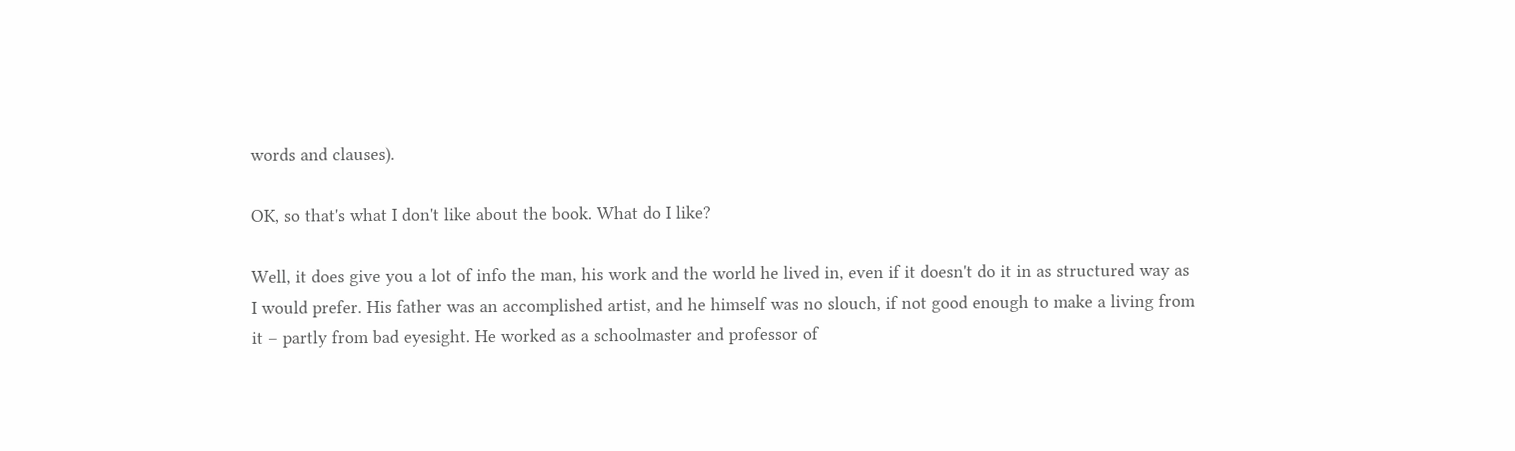words and clauses).

OK, so that's what I don't like about the book. What do I like?

Well, it does give you a lot of info the man, his work and the world he lived in, even if it doesn't do it in as structured way as I would prefer. His father was an accomplished artist, and he himself was no slouch, if not good enough to make a living from it – partly from bad eyesight. He worked as a schoolmaster and professor of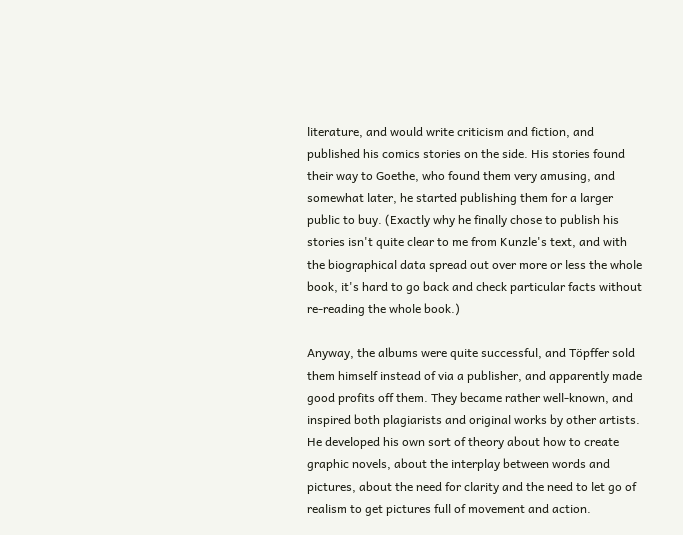literature, and would write criticism and fiction, and published his comics stories on the side. His stories found their way to Goethe, who found them very amusing, and somewhat later, he started publishing them for a larger public to buy. (Exactly why he finally chose to publish his stories isn't quite clear to me from Kunzle's text, and with the biographical data spread out over more or less the whole book, it's hard to go back and check particular facts without re-reading the whole book.)

Anyway, the albums were quite successful, and Töpffer sold them himself instead of via a publisher, and apparently made good profits off them. They became rather well-known, and inspired both plagiarists and original works by other artists. He developed his own sort of theory about how to create graphic novels, about the interplay between words and pictures, about the need for clarity and the need to let go of realism to get pictures full of movement and action.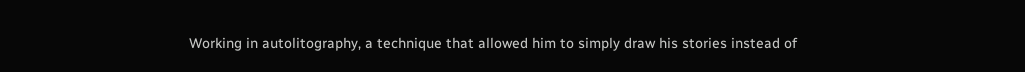Working in autolitography, a technique that allowed him to simply draw his stories instead of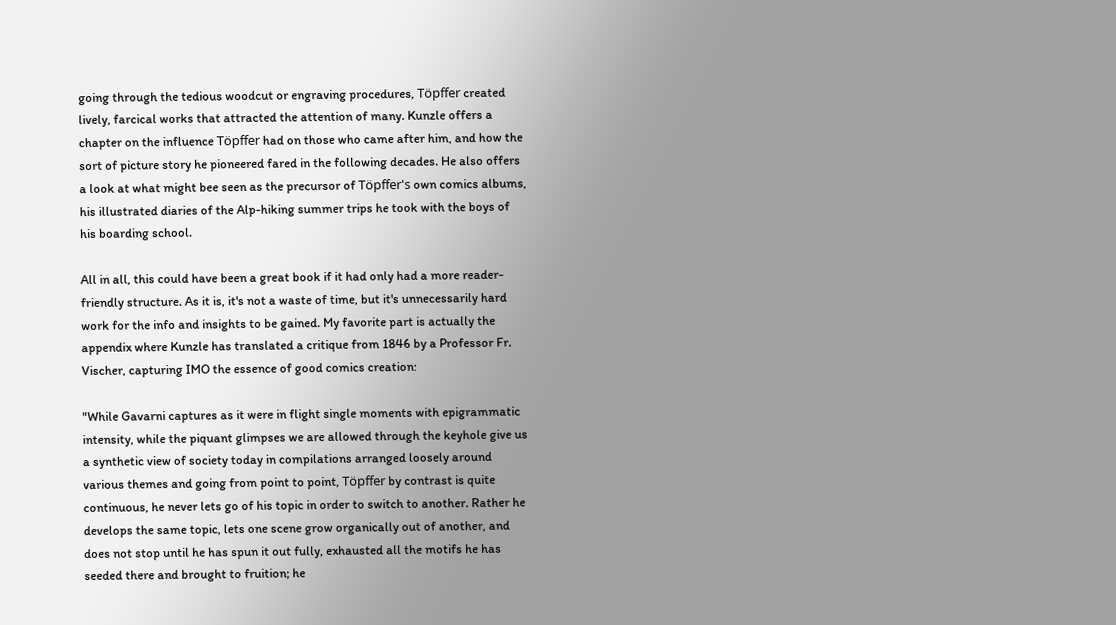going through the tedious woodcut or engraving procedures, Töpffer created lively, farcical works that attracted the attention of many. Kunzle offers a chapter on the influence Töpffer had on those who came after him, and how the sort of picture story he pioneered fared in the following decades. He also offers a look at what might bee seen as the precursor of Töpffer's own comics albums, his illustrated diaries of the Alp-hiking summer trips he took with the boys of his boarding school.

All in all, this could have been a great book if it had only had a more reader-friendly structure. As it is, it's not a waste of time, but it's unnecessarily hard work for the info and insights to be gained. My favorite part is actually the appendix where Kunzle has translated a critique from 1846 by a Professor Fr. Vischer, capturing IMO the essence of good comics creation:

"While Gavarni captures as it were in flight single moments with epigrammatic intensity, while the piquant glimpses we are allowed through the keyhole give us a synthetic view of society today in compilations arranged loosely around various themes and going from point to point, Töpffer by contrast is quite continuous, he never lets go of his topic in order to switch to another. Rather he develops the same topic, lets one scene grow organically out of another, and does not stop until he has spun it out fully, exhausted all the motifs he has seeded there and brought to fruition; he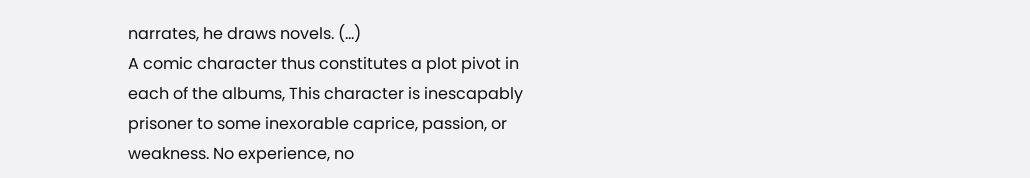narrates, he draws novels. (...)
A comic character thus constitutes a plot pivot in each of the albums, This character is inescapably prisoner to some inexorable caprice, passion, or weakness. No experience, no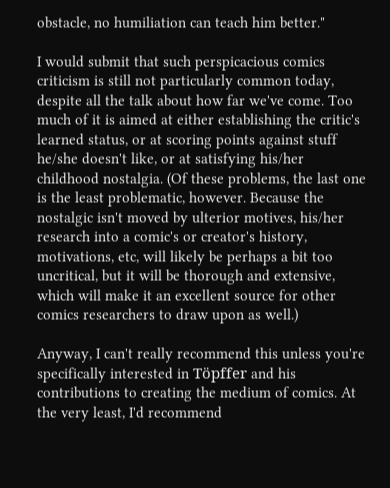obstacle, no humiliation can teach him better."

I would submit that such perspicacious comics criticism is still not particularly common today, despite all the talk about how far we've come. Too much of it is aimed at either establishing the critic's learned status, or at scoring points against stuff he/she doesn't like, or at satisfying his/her childhood nostalgia. (Of these problems, the last one is the least problematic, however. Because the nostalgic isn't moved by ulterior motives, his/her research into a comic's or creator's history, motivations, etc, will likely be perhaps a bit too uncritical, but it will be thorough and extensive, which will make it an excellent source for other comics researchers to draw upon as well.)

Anyway, I can't really recommend this unless you're specifically interested in Töpffer and his contributions to creating the medium of comics. At the very least, I'd recommend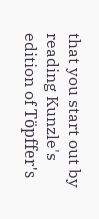that you start out by reading Kunzle's edition of Töpffer's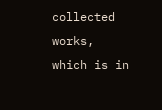collected works, which is in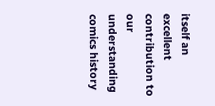itself an excellent contribution to our understanding comics history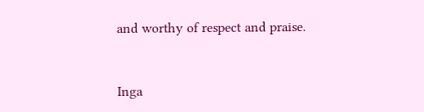and worthy of respect and praise.


Inga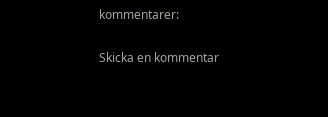kommentarer:

Skicka en kommentar